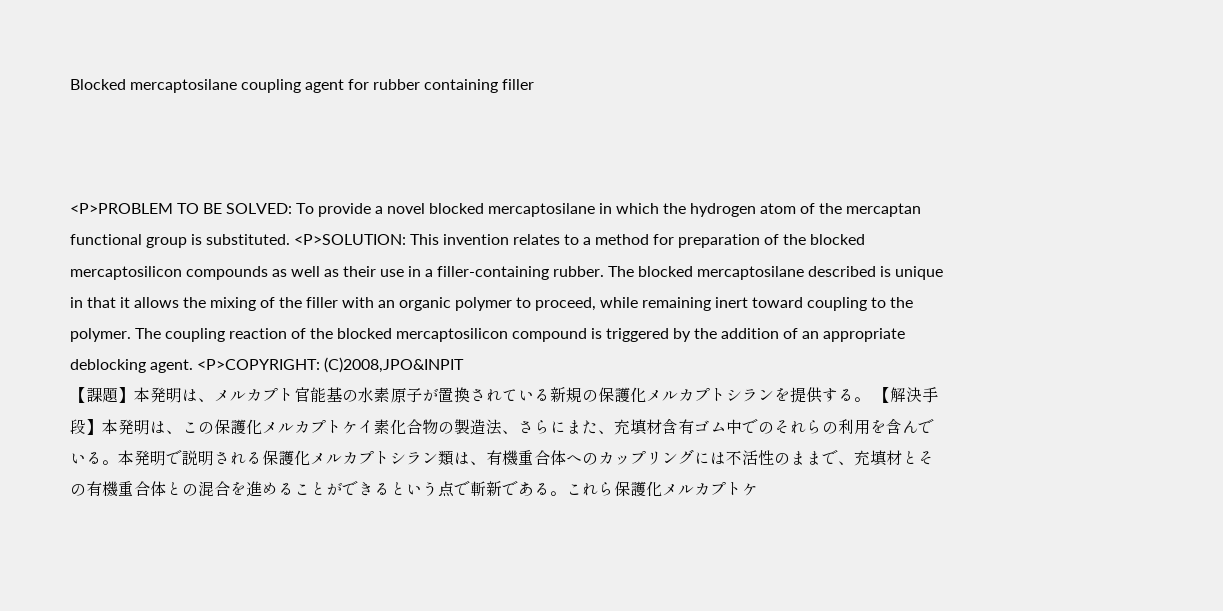Blocked mercaptosilane coupling agent for rubber containing filler



<P>PROBLEM TO BE SOLVED: To provide a novel blocked mercaptosilane in which the hydrogen atom of the mercaptan functional group is substituted. <P>SOLUTION: This invention relates to a method for preparation of the blocked mercaptosilicon compounds as well as their use in a filler-containing rubber. The blocked mercaptosilane described is unique in that it allows the mixing of the filler with an organic polymer to proceed, while remaining inert toward coupling to the polymer. The coupling reaction of the blocked mercaptosilicon compound is triggered by the addition of an appropriate deblocking agent. <P>COPYRIGHT: (C)2008,JPO&INPIT
【課題】本発明は、メルカプト官能基の水素原子が置換されている新規の保護化メルカプトシランを提供する。 【解決手段】本発明は、この保護化メルカプトケイ素化合物の製造法、さらにまた、充填材含有ゴム中でのそれらの利用を含んでいる。本発明で説明される保護化メルカプトシラン類は、有機重合体へのカップリングには不活性のままで、充填材とその有機重合体との混合を進めることができるという点で斬新である。これら保護化メルカプトケ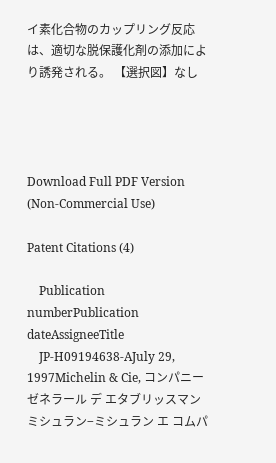イ素化合物のカップリング反応は、適切な脱保護化剤の添加により誘発される。 【選択図】なし




Download Full PDF Version (Non-Commercial Use)

Patent Citations (4)

    Publication numberPublication dateAssigneeTitle
    JP-H09194638-AJuly 29, 1997Michelin & Cie, コンパニー ゼネラール デ エタブリッスマン ミシュラン−ミシュラン エ コムパ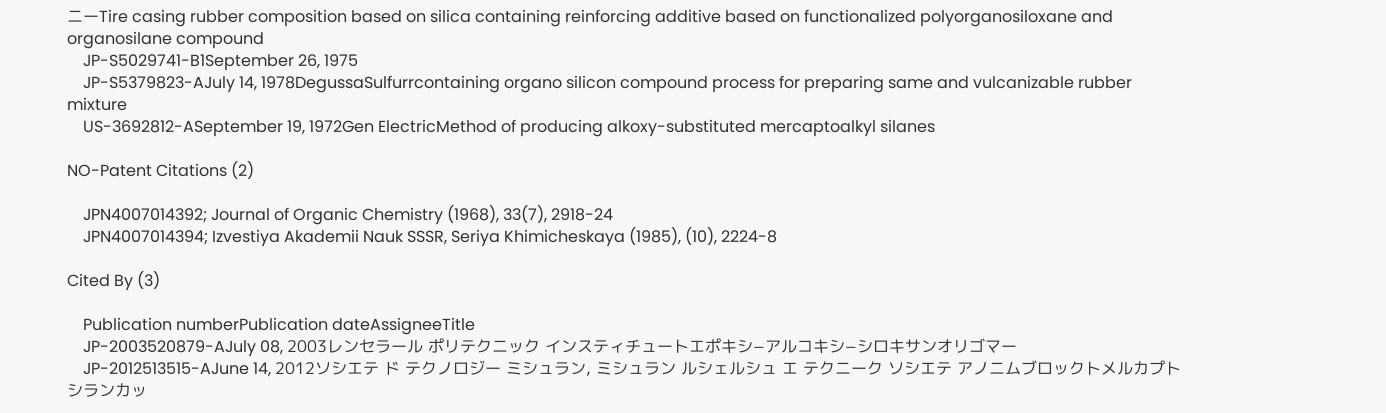ニーTire casing rubber composition based on silica containing reinforcing additive based on functionalized polyorganosiloxane and organosilane compound
    JP-S5029741-B1September 26, 1975
    JP-S5379823-AJuly 14, 1978DegussaSulfurrcontaining organo silicon compound process for preparing same and vulcanizable rubber mixture
    US-3692812-ASeptember 19, 1972Gen ElectricMethod of producing alkoxy-substituted mercaptoalkyl silanes

NO-Patent Citations (2)

    JPN4007014392; Journal of Organic Chemistry (1968), 33(7), 2918-24
    JPN4007014394; Izvestiya Akademii Nauk SSSR, Seriya Khimicheskaya (1985), (10), 2224-8

Cited By (3)

    Publication numberPublication dateAssigneeTitle
    JP-2003520879-AJuly 08, 2003レンセラール ポリテクニック インスティチュートエポキシ−アルコキシ−シロキサンオリゴマー
    JP-2012513515-AJune 14, 2012ソシエテ ド テクノロジー ミシュラン, ミシュラン ルシェルシュ エ テクニーク ソシエテ アノニムブロックトメルカプトシランカッ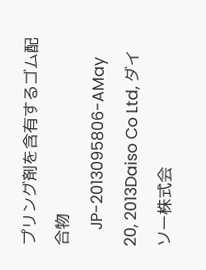プリング剤を含有するゴム配合物
    JP-2013095806-AMay 20, 2013Daiso Co Ltd, ダイソー株式会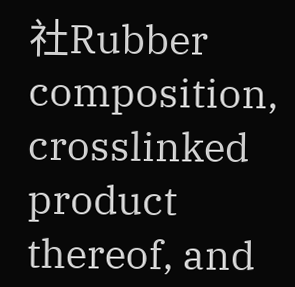社Rubber composition, crosslinked product thereof, and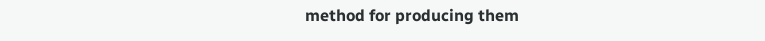method for producing them